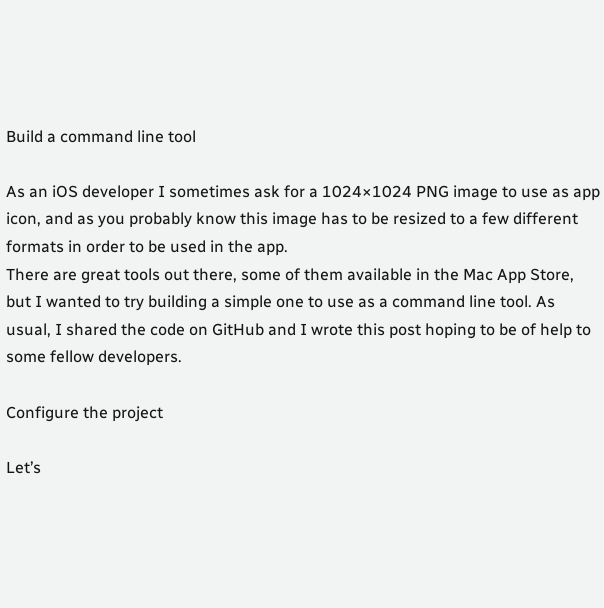Build a command line tool

As an iOS developer I sometimes ask for a 1024×1024 PNG image to use as app icon, and as you probably know this image has to be resized to a few different formats in order to be used in the app.
There are great tools out there, some of them available in the Mac App Store, but I wanted to try building a simple one to use as a command line tool. As usual, I shared the code on GitHub and I wrote this post hoping to be of help to some fellow developers.

Configure the project

Let’s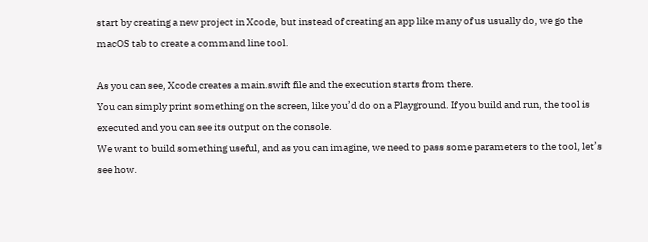start by creating a new project in Xcode, but instead of creating an app like many of us usually do, we go the macOS tab to create a command line tool.

As you can see, Xcode creates a main.swift file and the execution starts from there.
You can simply print something on the screen, like you’d do on a Playground. If you build and run, the tool is executed and you can see its output on the console.
We want to build something useful, and as you can imagine, we need to pass some parameters to the tool, let’s see how.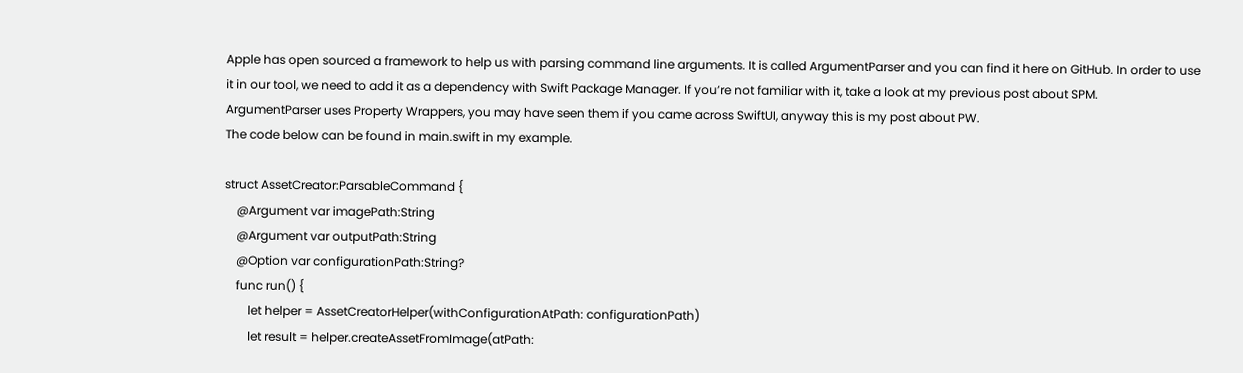Apple has open sourced a framework to help us with parsing command line arguments. It is called ArgumentParser and you can find it here on GitHub. In order to use it in our tool, we need to add it as a dependency with Swift Package Manager. If you’re not familiar with it, take a look at my previous post about SPM.
ArgumentParser uses Property Wrappers, you may have seen them if you came across SwiftUI, anyway this is my post about PW.
The code below can be found in main.swift in my example.

struct AssetCreator:ParsableCommand {
    @Argument var imagePath:String
    @Argument var outputPath:String
    @Option var configurationPath:String?
    func run() {
        let helper = AssetCreatorHelper(withConfigurationAtPath: configurationPath)
        let result = helper.createAssetFromImage(atPath: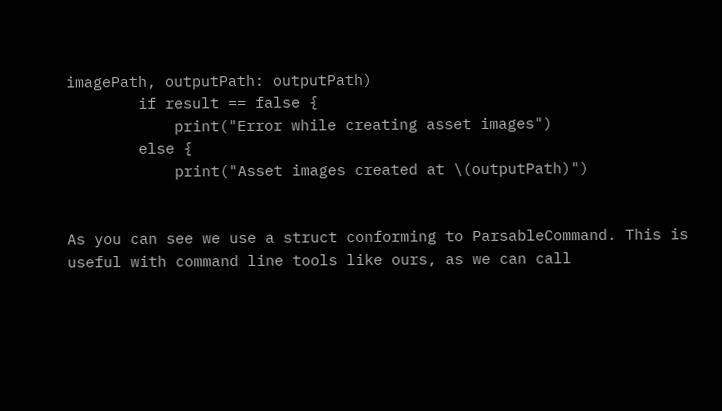imagePath, outputPath: outputPath)
        if result == false {
            print("Error while creating asset images")
        else {
            print("Asset images created at \(outputPath)")


As you can see we use a struct conforming to ParsableCommand. This is useful with command line tools like ours, as we can call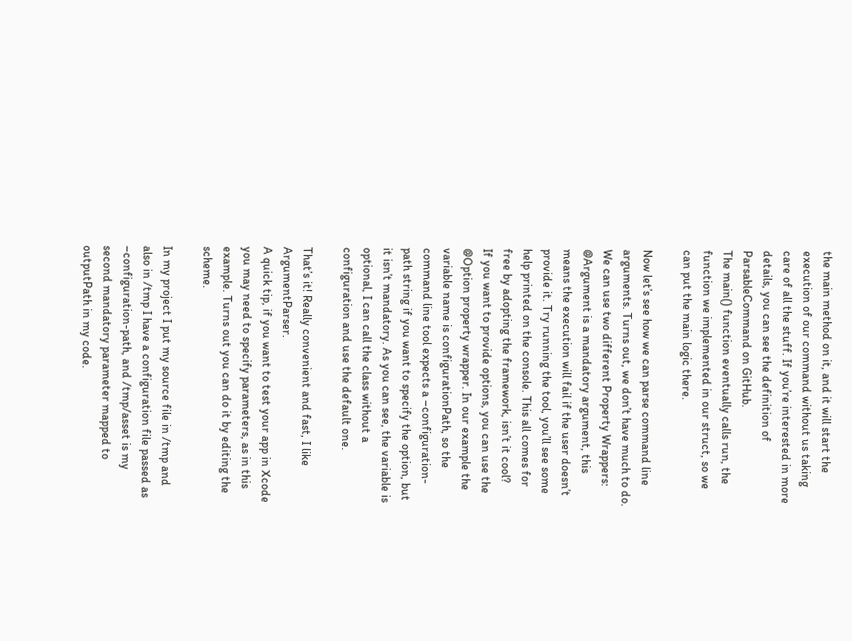the main method on it, and it will start the execution of our command without us taking care of all the stuff. If you’re interested in more details, you can see the definition of ParsableCommand on GitHub.
The main() function eventually calls run, the function we implemented in our struct, so we can put the main logic there.

Now let’s see how we can parse command line arguments. Turns out, we don’t have much to do.
We can use two different Property Wrappers: @Argument is a mandatory argument, this means the execution will fail if the user doesn’t provide it. Try running the tool, you’ll see some help printed on the console. This all comes for free by adopting the framework, isn’t it cool?
If you want to provide options, you can use the @Option property wrapper. In our example the variable name is configurationPath, so the command line tool expects a –configuration-path string if you want to specify the option, but it isn’t mandatory. As you can see, the variable is optional, I can call the class without a configuration and use the default one.

That’s it! Really convenient and fast, I like ArgumentParser.
A quick tip, if you want to test your app in Xcode you may need to specify parameters, as in this example. Turns out you can do it by editing the scheme.

In my project I put my source file in /tmp and also in /tmp I have a configuration file passed as –configuration-path, and /tmp/asset is my second mandatory parameter mapped to outputPath in my code.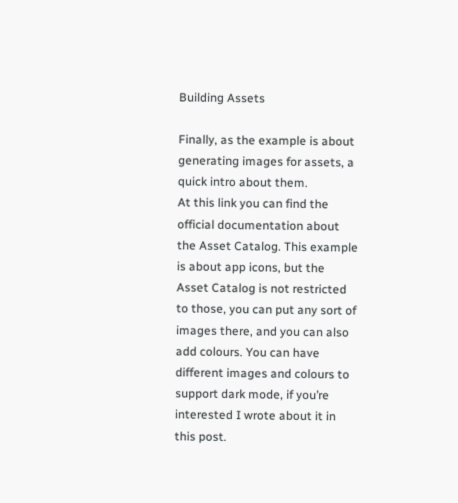Building Assets

Finally, as the example is about generating images for assets, a quick intro about them.
At this link you can find the official documentation about the Asset Catalog. This example is about app icons, but the Asset Catalog is not restricted to those, you can put any sort of images there, and you can also add colours. You can have different images and colours to support dark mode, if you’re interested I wrote about it in this post.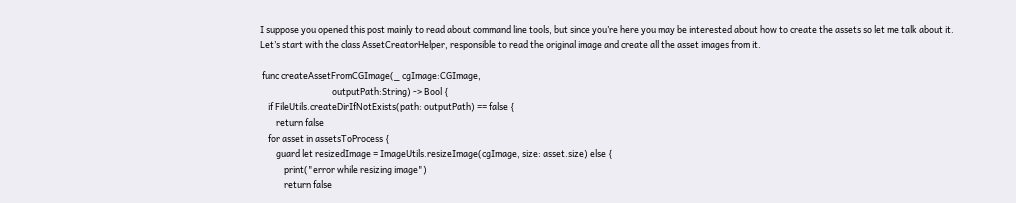I suppose you opened this post mainly to read about command line tools, but since you’re here you may be interested about how to create the assets so let me talk about it.
Let’s start with the class AssetCreatorHelper, responsible to read the original image and create all the asset images from it.

 func createAssetFromCGImage(_ cgImage:CGImage,
                                    outputPath:String) -> Bool {
    if FileUtils.createDirIfNotExists(path: outputPath) == false {
        return false
    for asset in assetsToProcess {
        guard let resizedImage = ImageUtils.resizeImage(cgImage, size: asset.size) else {
            print("error while resizing image")
            return false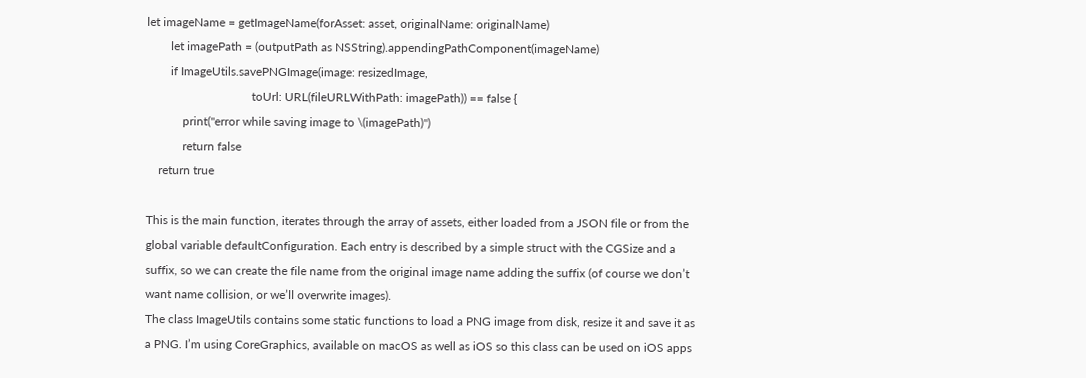let imageName = getImageName(forAsset: asset, originalName: originalName)
        let imagePath = (outputPath as NSString).appendingPathComponent(imageName)
        if ImageUtils.savePNGImage(image: resizedImage,
                                   toUrl: URL(fileURLWithPath: imagePath)) == false {
            print("error while saving image to \(imagePath)")
            return false
    return true

This is the main function, iterates through the array of assets, either loaded from a JSON file or from the global variable defaultConfiguration. Each entry is described by a simple struct with the CGSize and a suffix, so we can create the file name from the original image name adding the suffix (of course we don’t want name collision, or we’ll overwrite images).
The class ImageUtils contains some static functions to load a PNG image from disk, resize it and save it as a PNG. I’m using CoreGraphics, available on macOS as well as iOS so this class can be used on iOS apps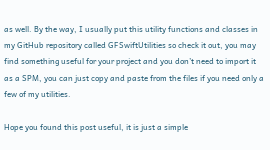as well. By the way, I usually put this utility functions and classes in my GitHub repository called GFSwiftUtilities so check it out, you may find something useful for your project and you don’t need to import it as a SPM, you can just copy and paste from the files if you need only a few of my utilities.

Hope you found this post useful, it is just a simple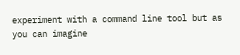experiment with a command line tool but as you can imagine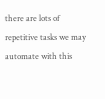there are lots of repetitive tasks we may automate with this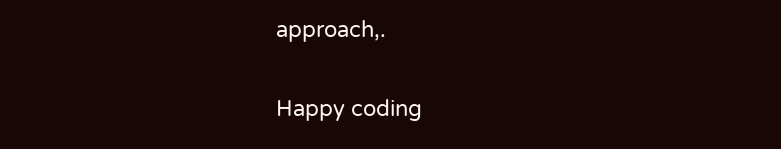approach,.

Happy coding